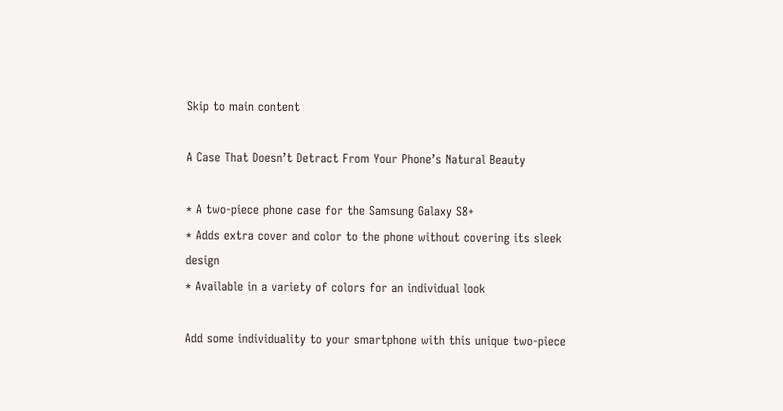Skip to main content

A Case That Doesn’t Detract From Your Phone’s Natural Beauty

* A two-piece phone case for the Samsung Galaxy S8+
* Adds extra cover and color to the phone without covering its sleek design
* Available in a variety of colors for an individual look

Add some individuality to your smartphone with this unique two-piece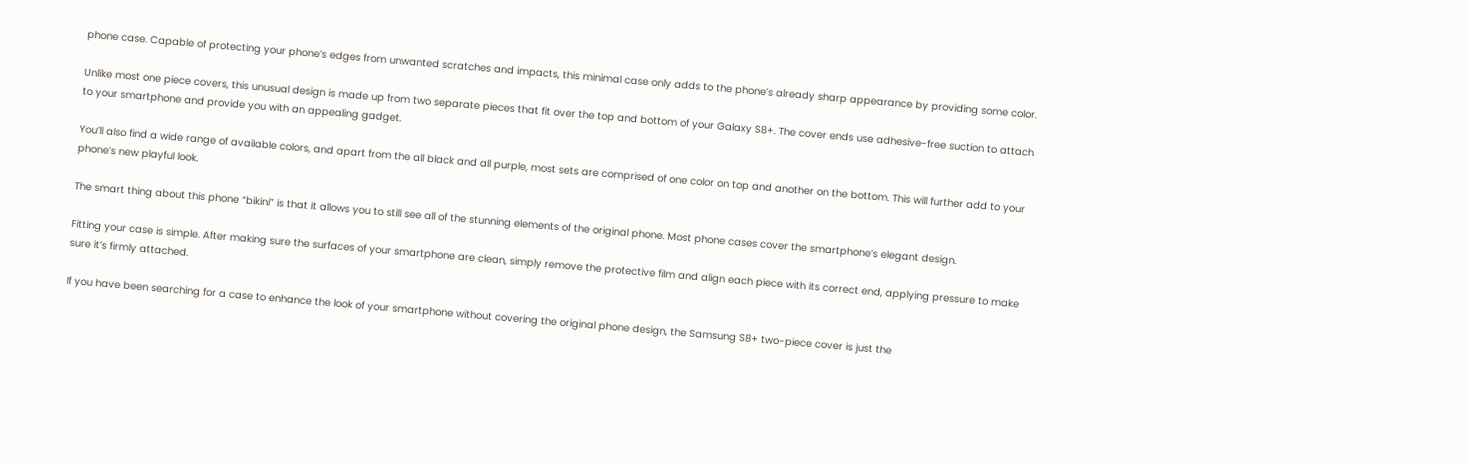phone case. Capable of protecting your phone’s edges from unwanted scratches and impacts, this minimal case only adds to the phone’s already sharp appearance by providing some color.

Unlike most one piece covers, this unusual design is made up from two separate pieces that fit over the top and bottom of your Galaxy S8+. The cover ends use adhesive-free suction to attach to your smartphone and provide you with an appealing gadget.

You’ll also find a wide range of available colors, and apart from the all black and all purple, most sets are comprised of one color on top and another on the bottom. This will further add to your phone’s new playful look.

The smart thing about this phone “bikini” is that it allows you to still see all of the stunning elements of the original phone. Most phone cases cover the smartphone’s elegant design.

Fitting your case is simple. After making sure the surfaces of your smartphone are clean, simply remove the protective film and align each piece with its correct end, applying pressure to make sure it’s firmly attached.

If you have been searching for a case to enhance the look of your smartphone without covering the original phone design, the Samsung S8+ two-piece cover is just the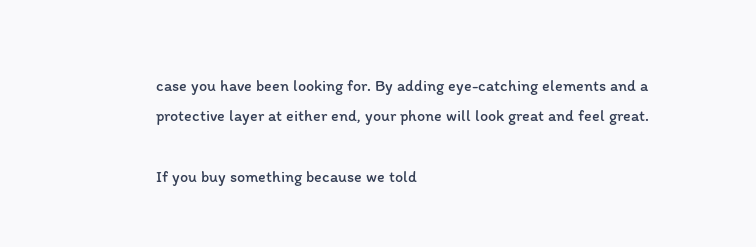case you have been looking for. By adding eye-catching elements and a protective layer at either end, your phone will look great and feel great.

If you buy something because we told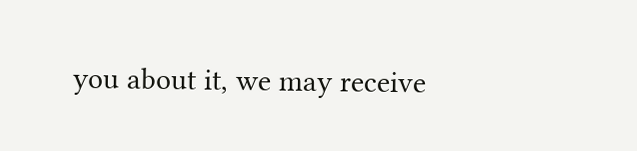you about it, we may receive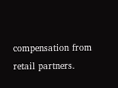compensation from retail partners.